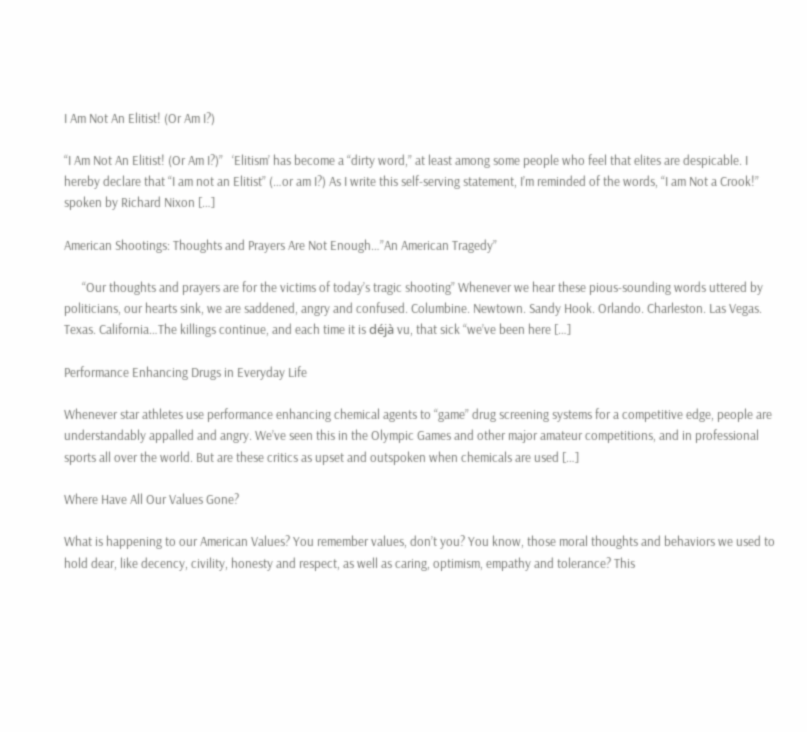I Am Not An Elitist! (Or Am I?)

“I Am Not An Elitist! (Or Am I?)”   ‘Elitism’ has become a “dirty word,” at least among some people who feel that elites are despicable. I hereby declare that “I am not an Elitist” (…or am I?) As I write this self-serving statement, I’m reminded of the words, “I am Not a Crook!” spoken by Richard Nixon […]

American Shootings: Thoughts and Prayers Are Not Enough…”An American Tragedy”

      “Our thoughts and prayers are for the victims of today’s tragic shooting” Whenever we hear these pious-sounding words uttered by politicians, our hearts sink, we are saddened, angry and confused. Columbine. Newtown. Sandy Hook. Orlando. Charleston. Las Vegas. Texas. California…The killings continue, and each time it is déjà vu, that sick “we’ve been here […]

Performance Enhancing Drugs in Everyday Life

Whenever star athletes use performance enhancing chemical agents to “game” drug screening systems for a competitive edge, people are understandably appalled and angry. We’ve seen this in the Olympic Games and other major amateur competitions, and in professional sports all over the world. But are these critics as upset and outspoken when chemicals are used […]

Where Have All Our Values Gone?

What is happening to our American Values? You remember values, don’t you? You know, those moral thoughts and behaviors we used to hold dear, like decency, civility, honesty and respect, as well as caring, optimism, empathy and tolerance? This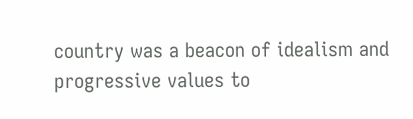country was a beacon of idealism and progressive values to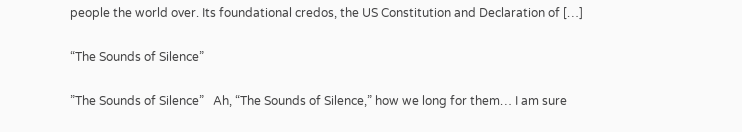people the world over. Its foundational credos, the US Constitution and Declaration of […]

“The Sounds of Silence”

”The Sounds of Silence”   Ah, “The Sounds of Silence,” how we long for them… I am sure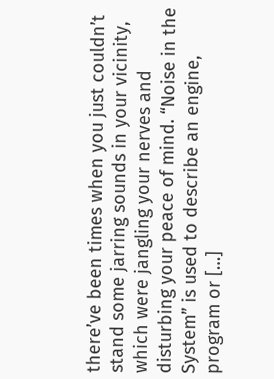there’ve been times when you just couldn’t stand some jarring sounds in your vicinity, which were jangling your nerves and disturbing your peace of mind. “Noise in the System” is used to describe an engine, program or […]